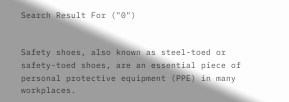Search Result For ("0")


Safety shoes, also known as steel-toed or safety-toed shoes, are an essential piece of personal protective equipment (PPE) in many workplaces.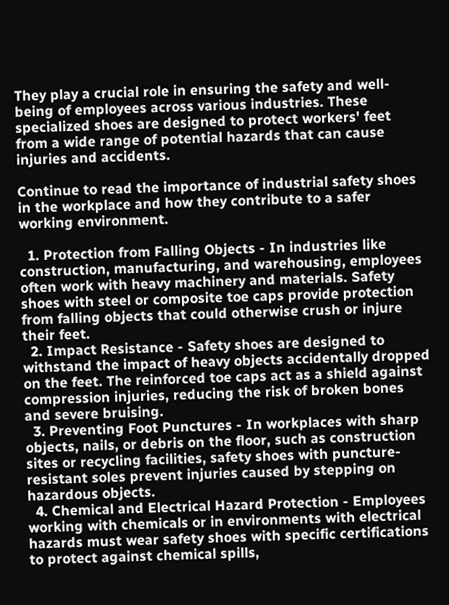They play a crucial role in ensuring the safety and well-being of employees across various industries. These specialized shoes are designed to protect workers' feet from a wide range of potential hazards that can cause injuries and accidents.

Continue to read the importance of industrial safety shoes in the workplace and how they contribute to a safer working environment.

  1. Protection from Falling Objects - In industries like construction, manufacturing, and warehousing, employees often work with heavy machinery and materials. Safety shoes with steel or composite toe caps provide protection from falling objects that could otherwise crush or injure their feet.
  2. Impact Resistance - Safety shoes are designed to withstand the impact of heavy objects accidentally dropped on the feet. The reinforced toe caps act as a shield against compression injuries, reducing the risk of broken bones and severe bruising.
  3. Preventing Foot Punctures - In workplaces with sharp objects, nails, or debris on the floor, such as construction sites or recycling facilities, safety shoes with puncture-resistant soles prevent injuries caused by stepping on hazardous objects.
  4. Chemical and Electrical Hazard Protection - Employees working with chemicals or in environments with electrical hazards must wear safety shoes with specific certifications to protect against chemical spills,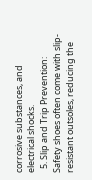corrosive substances, and electrical shocks.
  5. Slip and Trip Prevention: Safety shoes often come with slip-resistant outsoles, reducing the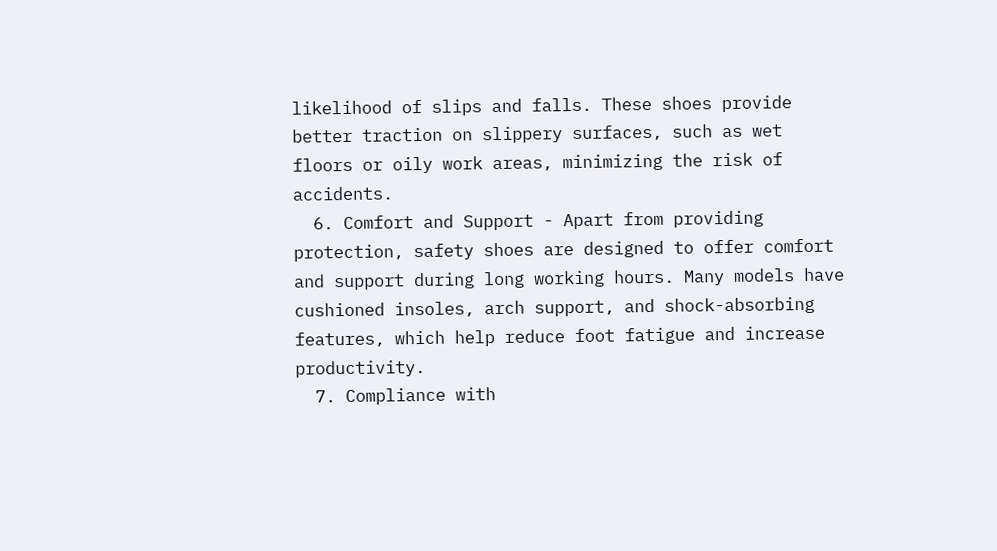likelihood of slips and falls. These shoes provide better traction on slippery surfaces, such as wet floors or oily work areas, minimizing the risk of accidents.
  6. Comfort and Support - Apart from providing protection, safety shoes are designed to offer comfort and support during long working hours. Many models have cushioned insoles, arch support, and shock-absorbing features, which help reduce foot fatigue and increase productivity.
  7. Compliance with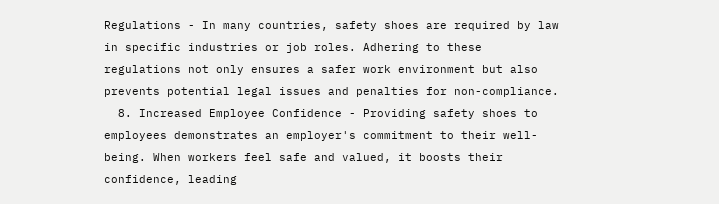Regulations - In many countries, safety shoes are required by law in specific industries or job roles. Adhering to these regulations not only ensures a safer work environment but also prevents potential legal issues and penalties for non-compliance.
  8. Increased Employee Confidence - Providing safety shoes to employees demonstrates an employer's commitment to their well-being. When workers feel safe and valued, it boosts their confidence, leading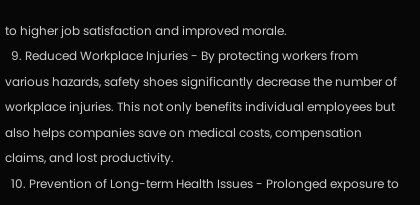to higher job satisfaction and improved morale.
  9. Reduced Workplace Injuries - By protecting workers from various hazards, safety shoes significantly decrease the number of workplace injuries. This not only benefits individual employees but also helps companies save on medical costs, compensation claims, and lost productivity.
  10. Prevention of Long-term Health Issues - Prolonged exposure to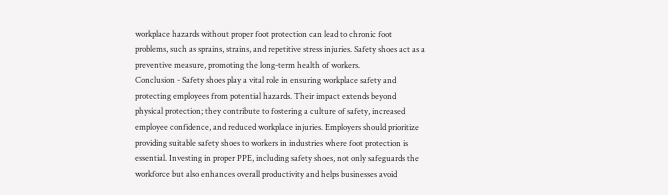workplace hazards without proper foot protection can lead to chronic foot problems, such as sprains, strains, and repetitive stress injuries. Safety shoes act as a preventive measure, promoting the long-term health of workers.
Conclusion - Safety shoes play a vital role in ensuring workplace safety and protecting employees from potential hazards. Their impact extends beyond physical protection; they contribute to fostering a culture of safety, increased employee confidence, and reduced workplace injuries. Employers should prioritize providing suitable safety shoes to workers in industries where foot protection is essential. Investing in proper PPE, including safety shoes, not only safeguards the workforce but also enhances overall productivity and helps businesses avoid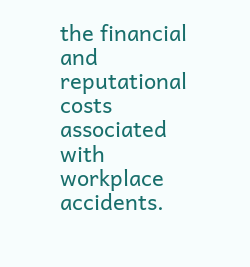the financial and reputational costs associated with workplace accidents.